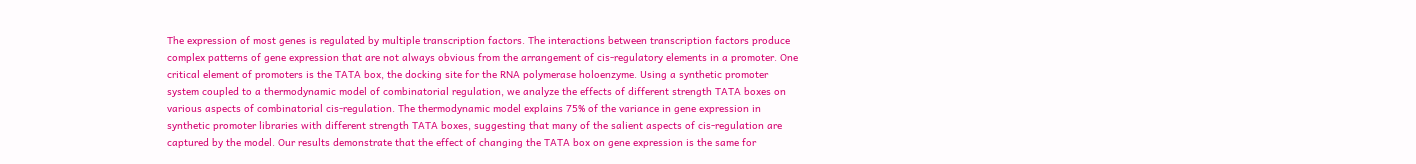The expression of most genes is regulated by multiple transcription factors. The interactions between transcription factors produce complex patterns of gene expression that are not always obvious from the arrangement of cis-regulatory elements in a promoter. One critical element of promoters is the TATA box, the docking site for the RNA polymerase holoenzyme. Using a synthetic promoter system coupled to a thermodynamic model of combinatorial regulation, we analyze the effects of different strength TATA boxes on various aspects of combinatorial cis-regulation. The thermodynamic model explains 75% of the variance in gene expression in synthetic promoter libraries with different strength TATA boxes, suggesting that many of the salient aspects of cis-regulation are captured by the model. Our results demonstrate that the effect of changing the TATA box on gene expression is the same for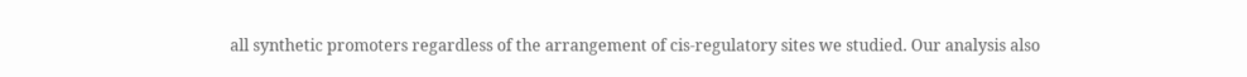all synthetic promoters regardless of the arrangement of cis-regulatory sites we studied. Our analysis also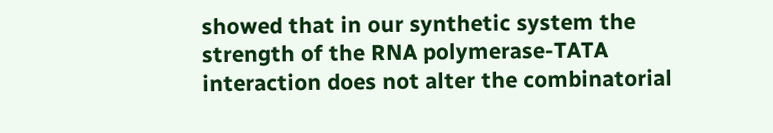showed that in our synthetic system the strength of the RNA polymerase-TATA interaction does not alter the combinatorial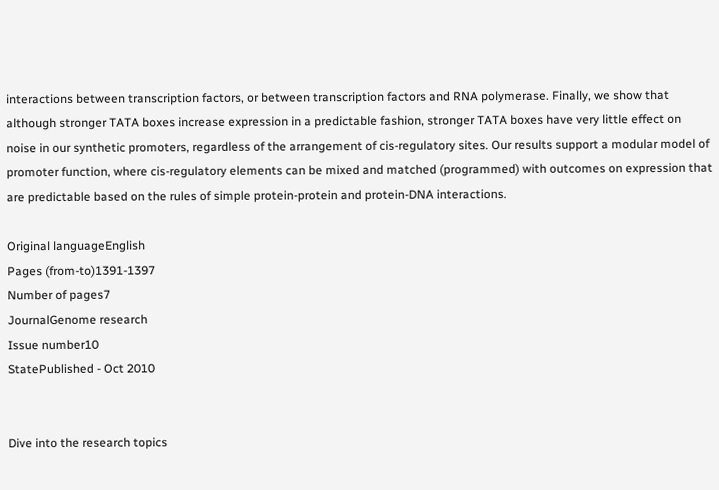interactions between transcription factors, or between transcription factors and RNA polymerase. Finally, we show that although stronger TATA boxes increase expression in a predictable fashion, stronger TATA boxes have very little effect on noise in our synthetic promoters, regardless of the arrangement of cis-regulatory sites. Our results support a modular model of promoter function, where cis-regulatory elements can be mixed and matched (programmed) with outcomes on expression that are predictable based on the rules of simple protein-protein and protein-DNA interactions.

Original languageEnglish
Pages (from-to)1391-1397
Number of pages7
JournalGenome research
Issue number10
StatePublished - Oct 2010


Dive into the research topics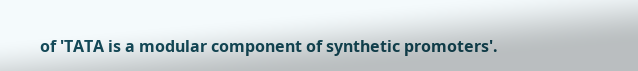of 'TATA is a modular component of synthetic promoters'.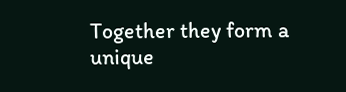Together they form a unique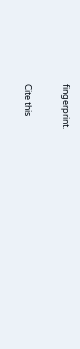fingerprint.

Cite this